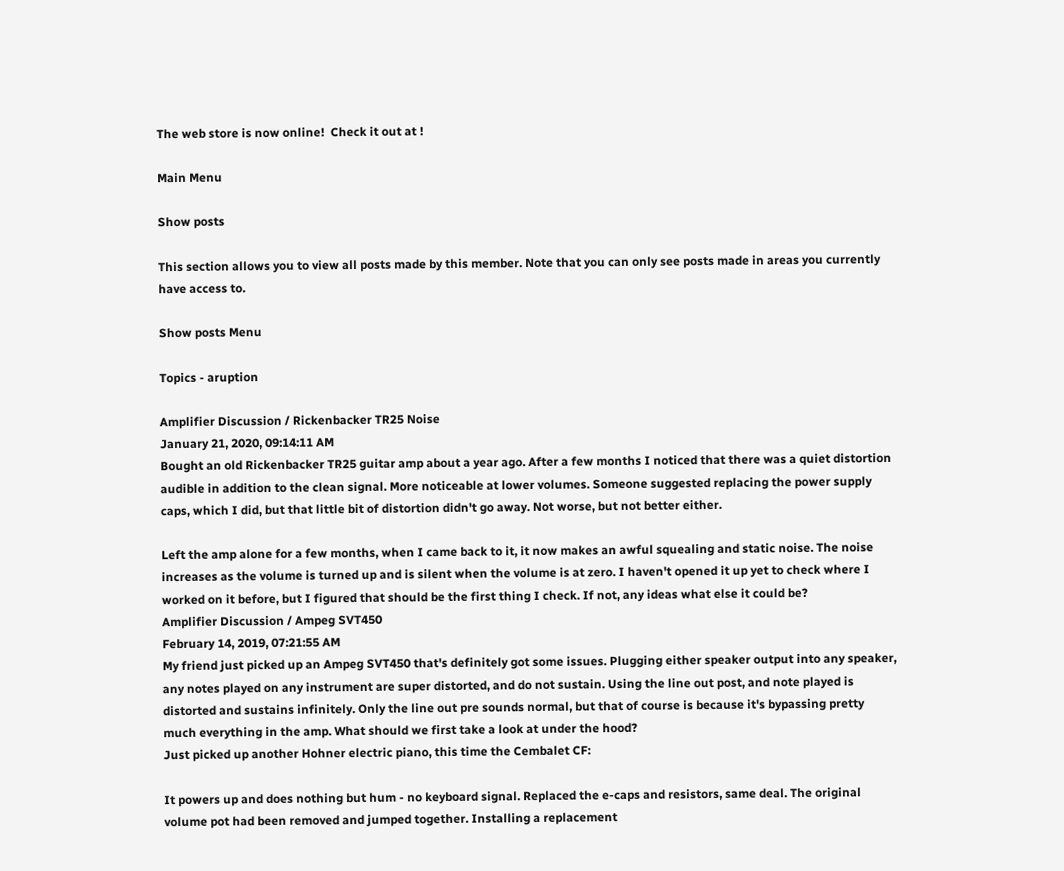The web store is now online!  Check it out at !

Main Menu

Show posts

This section allows you to view all posts made by this member. Note that you can only see posts made in areas you currently have access to.

Show posts Menu

Topics - aruption

Amplifier Discussion / Rickenbacker TR25 Noise
January 21, 2020, 09:14:11 AM
Bought an old Rickenbacker TR25 guitar amp about a year ago. After a few months I noticed that there was a quiet distortion audible in addition to the clean signal. More noticeable at lower volumes. Someone suggested replacing the power supply caps, which I did, but that little bit of distortion didn't go away. Not worse, but not better either.

Left the amp alone for a few months, when I came back to it, it now makes an awful squealing and static noise. The noise increases as the volume is turned up and is silent when the volume is at zero. I haven't opened it up yet to check where I worked on it before, but I figured that should be the first thing I check. If not, any ideas what else it could be?
Amplifier Discussion / Ampeg SVT450
February 14, 2019, 07:21:55 AM
My friend just picked up an Ampeg SVT450 that's definitely got some issues. Plugging either speaker output into any speaker, any notes played on any instrument are super distorted, and do not sustain. Using the line out post, and note played is distorted and sustains infinitely. Only the line out pre sounds normal, but that of course is because it's bypassing pretty much everything in the amp. What should we first take a look at under the hood?
Just picked up another Hohner electric piano, this time the Cembalet CF:

It powers up and does nothing but hum - no keyboard signal. Replaced the e-caps and resistors, same deal. The original volume pot had been removed and jumped together. Installing a replacement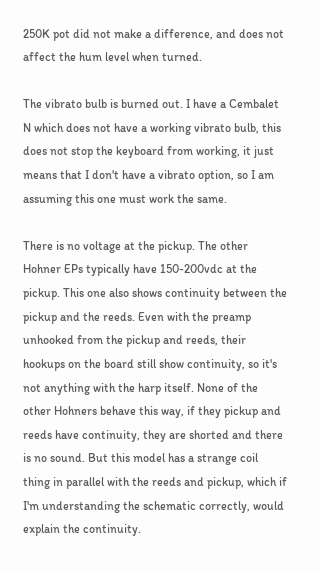250K pot did not make a difference, and does not affect the hum level when turned.

The vibrato bulb is burned out. I have a Cembalet N which does not have a working vibrato bulb, this does not stop the keyboard from working, it just means that I don't have a vibrato option, so I am assuming this one must work the same.

There is no voltage at the pickup. The other Hohner EPs typically have 150-200vdc at the pickup. This one also shows continuity between the pickup and the reeds. Even with the preamp unhooked from the pickup and reeds, their hookups on the board still show continuity, so it's not anything with the harp itself. None of the other Hohners behave this way, if they pickup and reeds have continuity, they are shorted and there is no sound. But this model has a strange coil thing in parallel with the reeds and pickup, which if I'm understanding the schematic correctly, would explain the continuity.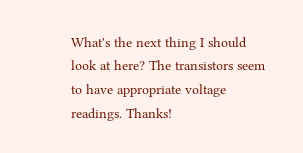What's the next thing I should look at here? The transistors seem to have appropriate voltage readings. Thanks!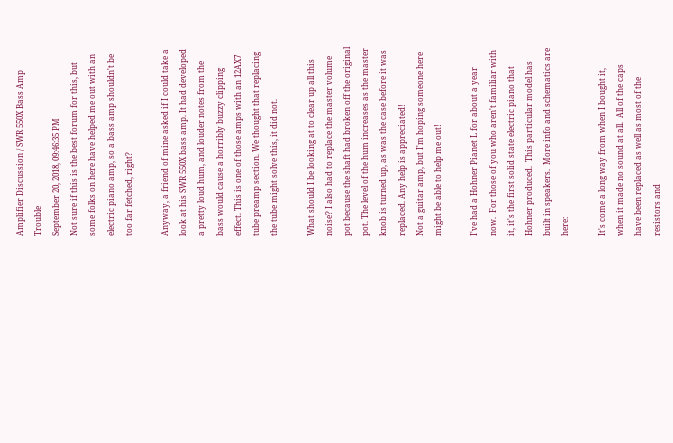Amplifier Discussion / SWR 550X Bass Amp Trouble
September 20, 2018, 09:46:35 PM
Not sure if this is the best forum for this, but some folks on here have helped me out with an electric piano amp, so a bass amp shouldn't be too far fetched, right?

Anyway, a friend of mine asked if I could take a look at his SWR 550X bass amp. It had developed a pretty loud hum, and louder notes from the bass would cause a horribly buzzy clipping effect. This is one of those amps with an 12AX7 tube preamp section. We thought that replacing the tube might solve this, it did not.

What should I be looking at to clear up all this noise? I also had to replace the master volume pot because the shaft had broken off the original pot. The level of the hum increases as the master knob is turned up, as was the case before it was replaced. Any help is appreciated!
Not a guitar amp, but I'm hoping someone here might be able to help me out!

I've had a Hohner Pianet L for about a year now.  For those of you who aren't familiar with it, it's the first solid state electric piano that Hohner produced.  This particular model has built in speakers.  More info and schematics are here:

It's come a long way from when I bought it, when it made no sound at all.  All of the caps have been replaced as well as most of the resistors and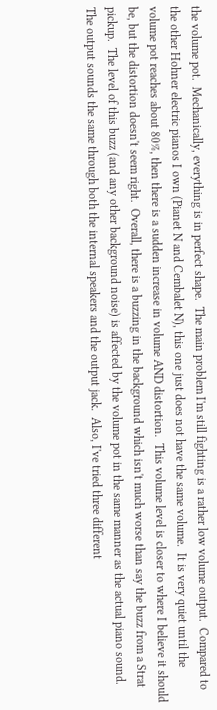the volume pot.  Mechanically, everything is in perfect shape.  The main problem I'm still fighting is a rather low volume output.  Compared to the other Hohner electric pianos I own (Pianet N and Cembalet N), this one just does not have the same volume.  It is very quiet until the volume pot reaches about 80%, then there is a sudden increase in volume AND distortion.  This volume level is closer to where I believe it should be, but the distortion doesn't seem right.  Overall, there is a buzzing in the background which isn't much worse than say the buzz from a Strat pickup.  The level of this buzz (and any other background noise) is affected by the volume pot in the same manner as the actual piano sound.  The output sounds the same through both the internal speakers and the output jack.  Also, I've tried three different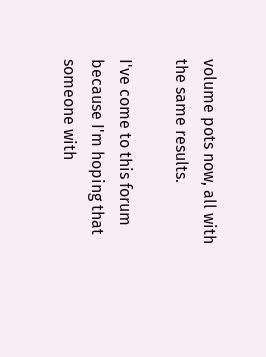volume pots now, all with the same results.

I've come to this forum because I'm hoping that someone with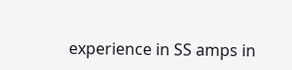experience in SS amps in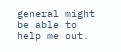general might be able to help me out.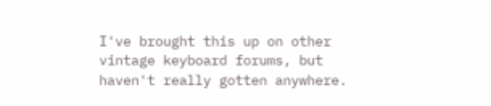I've brought this up on other vintage keyboard forums, but haven't really gotten anywhere.